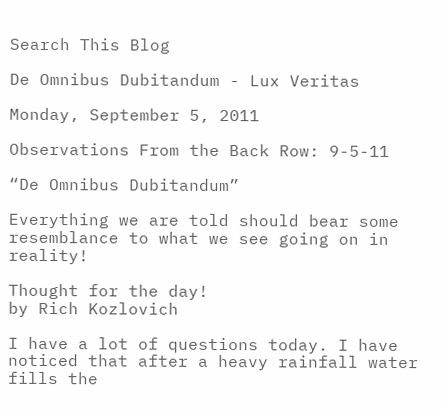Search This Blog

De Omnibus Dubitandum - Lux Veritas

Monday, September 5, 2011

Observations From the Back Row: 9-5-11

“De Omnibus Dubitandum”

Everything we are told should bear some resemblance to what we see going on in reality!

Thought for the day!
by Rich Kozlovich

I have a lot of questions today. I have noticed that after a heavy rainfall water fills the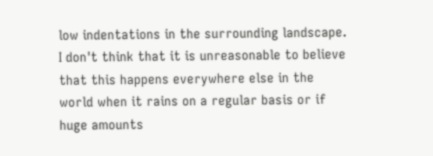low indentations in the surrounding landscape. I don't think that it is unreasonable to believe that this happens everywhere else in the world when it rains on a regular basis or if huge amounts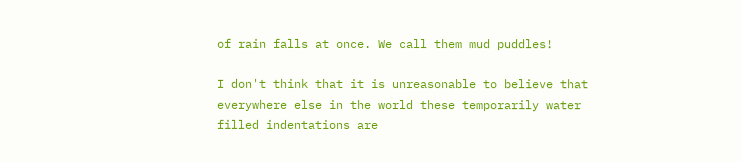of rain falls at once. We call them mud puddles!

I don't think that it is unreasonable to believe that everywhere else in the world these temporarily water filled indentations are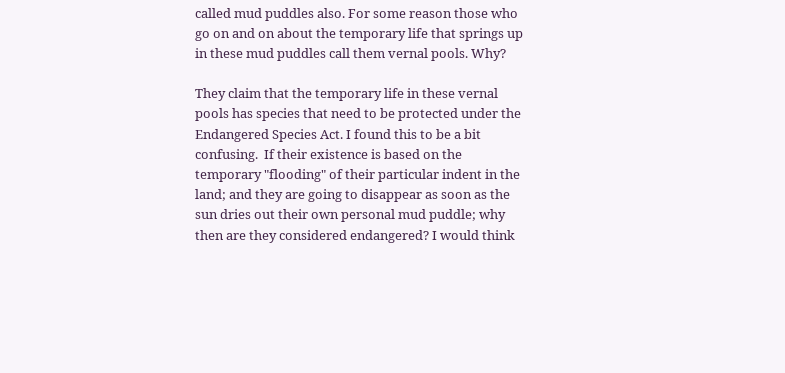called mud puddles also. For some reason those who go on and on about the temporary life that springs up in these mud puddles call them vernal pools. Why?

They claim that the temporary life in these vernal pools has species that need to be protected under the Endangered Species Act. I found this to be a bit confusing.  If their existence is based on the temporary "flooding" of their particular indent in the land; and they are going to disappear as soon as the sun dries out their own personal mud puddle; why then are they considered endangered? I would think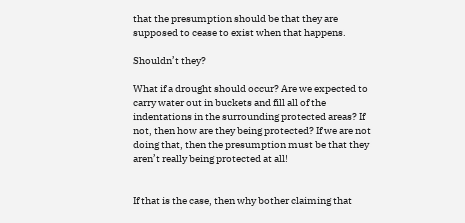that the presumption should be that they are supposed to cease to exist when that happens.

Shouldn’t they?

What if a drought should occur? Are we expected to carry water out in buckets and fill all of the indentations in the surrounding protected areas? If not, then how are they being protected? If we are not doing that, then the presumption must be that they aren’t really being protected at all!


If that is the case, then why bother claiming that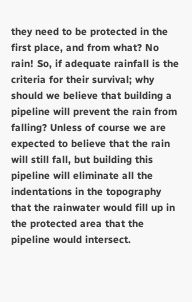they need to be protected in the first place, and from what? No rain! So, if adequate rainfall is the criteria for their survival; why should we believe that building a pipeline will prevent the rain from falling? Unless of course we are expected to believe that the rain will still fall, but building this pipeline will eliminate all the indentations in the topography that the rainwater would fill up in the protected area that the pipeline would intersect.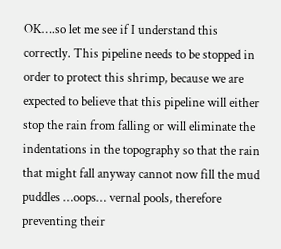OK….so let me see if I understand this correctly. This pipeline needs to be stopped in order to protect this shrimp, because we are expected to believe that this pipeline will either stop the rain from falling or will eliminate the indentations in the topography so that the rain that might fall anyway cannot now fill the mud puddles …oops… vernal pools, therefore preventing their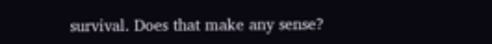survival. Does that make any sense?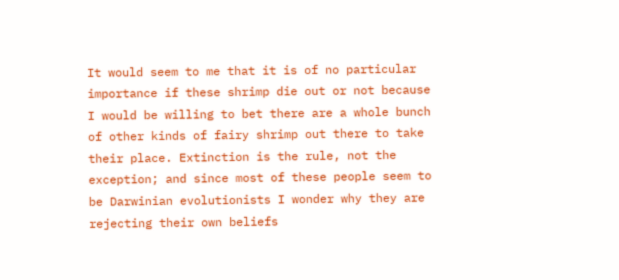It would seem to me that it is of no particular importance if these shrimp die out or not because I would be willing to bet there are a whole bunch of other kinds of fairy shrimp out there to take their place. Extinction is the rule, not the exception; and since most of these people seem to be Darwinian evolutionists I wonder why they are rejecting their own beliefs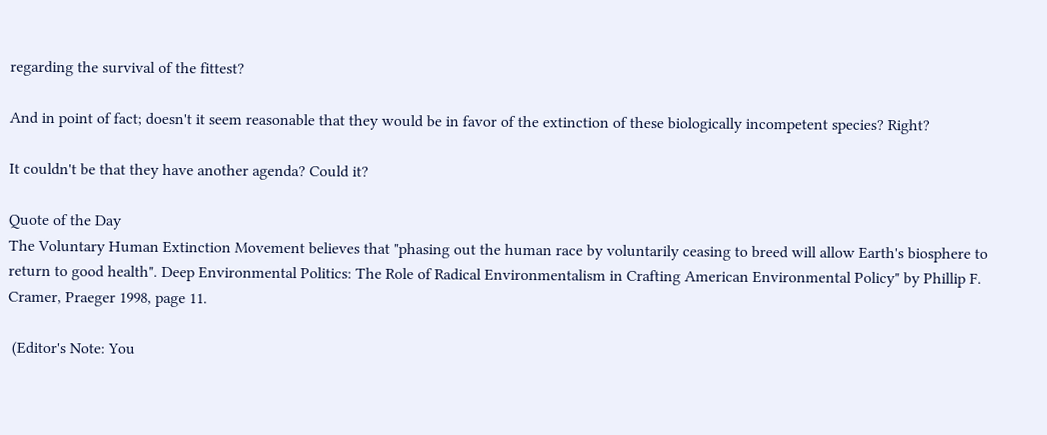regarding the survival of the fittest?

And in point of fact; doesn't it seem reasonable that they would be in favor of the extinction of these biologically incompetent species? Right?

It couldn't be that they have another agenda? Could it?

Quote of the Day
The Voluntary Human Extinction Movement believes that "phasing out the human race by voluntarily ceasing to breed will allow Earth's biosphere to return to good health". Deep Environmental Politics: The Role of Radical Environmentalism in Crafting American Environmental Policy" by Phillip F. Cramer, Praeger 1998, page 11.

 (Editor's Note: You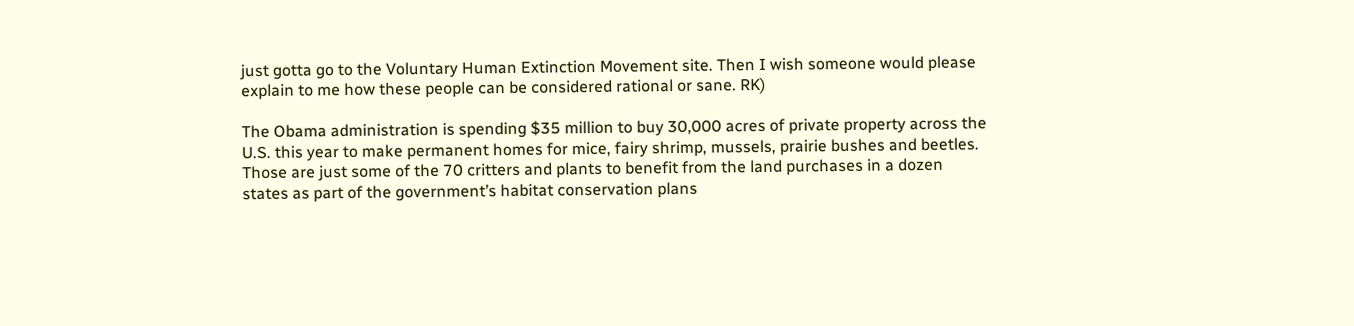just gotta go to the Voluntary Human Extinction Movement site. Then I wish someone would please explain to me how these people can be considered rational or sane. RK)

The Obama administration is spending $35 million to buy 30,000 acres of private property across the U.S. this year to make permanent homes for mice, fairy shrimp, mussels, prairie bushes and beetles. Those are just some of the 70 critters and plants to benefit from the land purchases in a dozen states as part of the government’s habitat conservation plans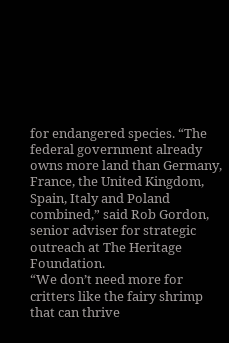for endangered species. “The federal government already owns more land than Germany, France, the United Kingdom, Spain, Italy and Poland combined,” said Rob Gordon, senior adviser for strategic outreach at The Heritage Foundation.
“We don’t need more for critters like the fairy shrimp that can thrive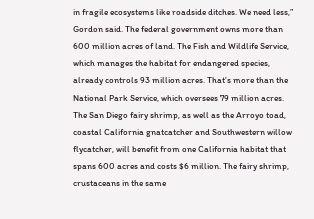in fragile ecosystems like roadside ditches. We need less,” Gordon said. The federal government owns more than 600 million acres of land. The Fish and Wildlife Service, which manages the habitat for endangered species, already controls 93 million acres. That’s more than the National Park Service, which oversees 79 million acres. The San Diego fairy shrimp, as well as the Arroyo toad, coastal California gnatcatcher and Southwestern willow flycatcher, will benefit from one California habitat that spans 600 acres and costs $6 million. The fairy shrimp, crustaceans in the same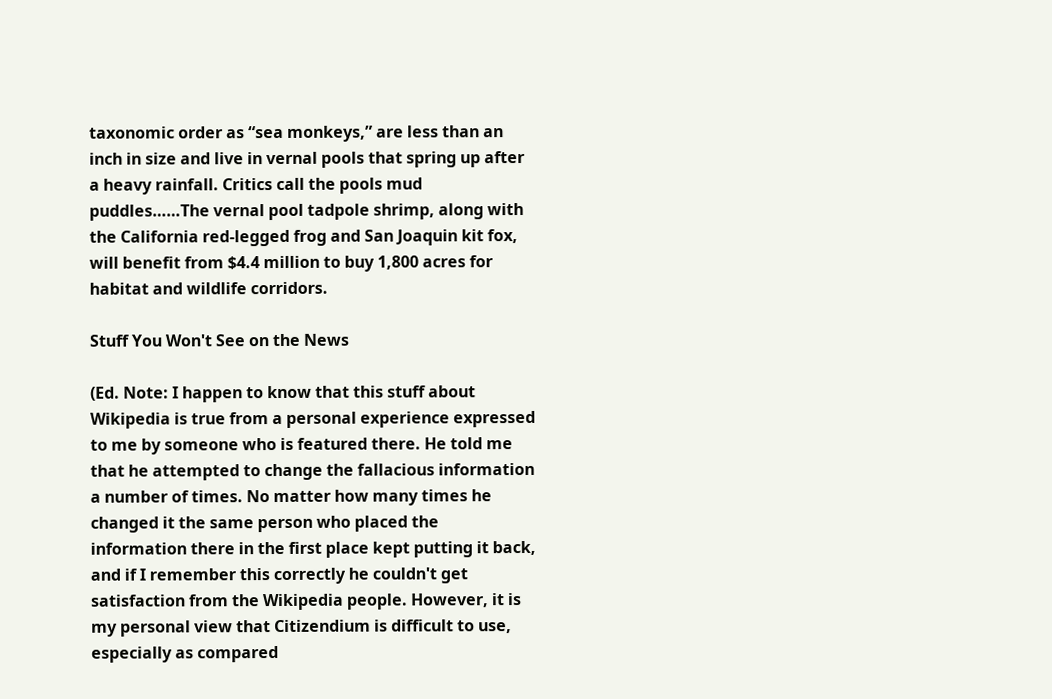taxonomic order as “sea monkeys,” are less than an inch in size and live in vernal pools that spring up after a heavy rainfall. Critics call the pools mud puddles……The vernal pool tadpole shrimp, along with the California red-legged frog and San Joaquin kit fox, will benefit from $4.4 million to buy 1,800 acres for habitat and wildlife corridors.

Stuff You Won't See on the News

(Ed. Note: I happen to know that this stuff about Wikipedia is true from a personal experience expressed to me by someone who is featured there. He told me that he attempted to change the fallacious information a number of times. No matter how many times he changed it the same person who placed the information there in the first place kept putting it back, and if I remember this correctly he couldn't get satisfaction from the Wikipedia people. However, it is my personal view that Citizendium is difficult to use, especially as compared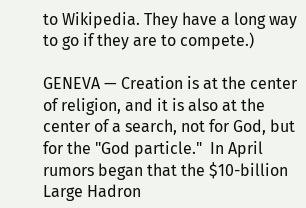to Wikipedia. They have a long way to go if they are to compete.)

GENEVA — Creation is at the center of religion, and it is also at the center of a search, not for God, but for the "God particle."  In April rumors began that the $10-billion Large Hadron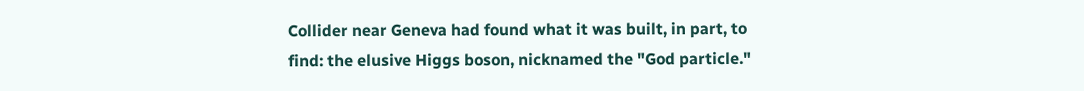Collider near Geneva had found what it was built, in part, to find: the elusive Higgs boson, nicknamed the "God particle."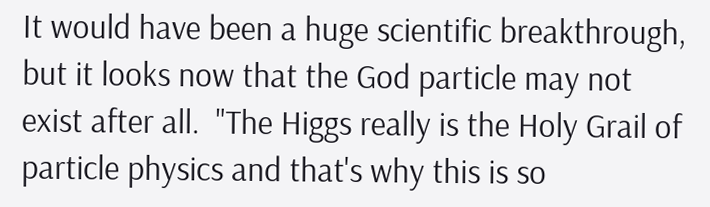It would have been a huge scientific breakthrough, but it looks now that the God particle may not exist after all.  "The Higgs really is the Holy Grail of particle physics and that's why this is so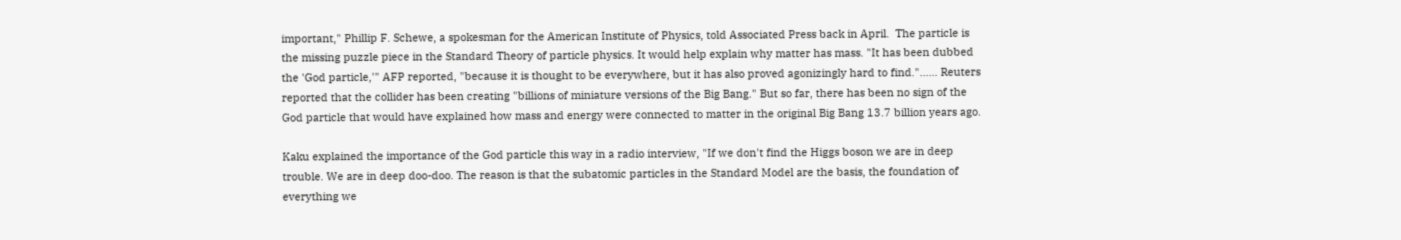important," Phillip F. Schewe, a spokesman for the American Institute of Physics, told Associated Press back in April.  The particle is the missing puzzle piece in the Standard Theory of particle physics. It would help explain why matter has mass. "It has been dubbed the 'God particle,'" AFP reported, "because it is thought to be everywhere, but it has also proved agonizingly hard to find."...... Reuters reported that the collider has been creating "billions of miniature versions of the Big Bang." But so far, there has been no sign of the God particle that would have explained how mass and energy were connected to matter in the original Big Bang 13.7 billion years ago.

Kaku explained the importance of the God particle this way in a radio interview, "If we don't find the Higgs boson we are in deep trouble. We are in deep doo-doo. The reason is that the subatomic particles in the Standard Model are the basis, the foundation of everything we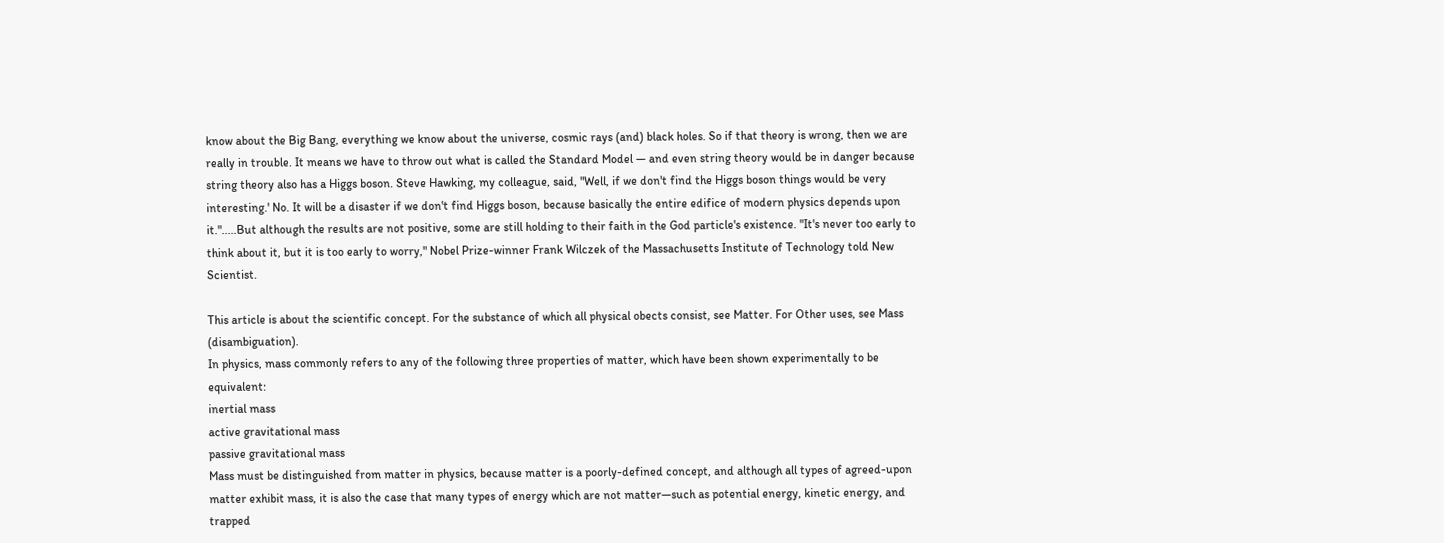know about the Big Bang, everything we know about the universe, cosmic rays (and) black holes. So if that theory is wrong, then we are really in trouble. It means we have to throw out what is called the Standard Model — and even string theory would be in danger because string theory also has a Higgs boson. Steve Hawking, my colleague, said, "Well, if we don't find the Higgs boson things would be very interesting.' No. It will be a disaster if we don't find Higgs boson, because basically the entire edifice of modern physics depends upon it.".....But although the results are not positive, some are still holding to their faith in the God particle's existence. "It's never too early to think about it, but it is too early to worry," Nobel Prize-winner Frank Wilczek of the Massachusetts Institute of Technology told New Scientist.

This article is about the scientific concept. For the substance of which all physical obects consist, see Matter. For Other uses, see Mass (disambiguation).
In physics, mass commonly refers to any of the following three properties of matter, which have been shown experimentally to be equivalent:
inertial mass
active gravitational mass
passive gravitational mass
Mass must be distinguished from matter in physics, because matter is a poorly-defined concept, and although all types of agreed-upon matter exhibit mass, it is also the case that many types of energy which are not matter—such as potential energy, kinetic energy, and trapped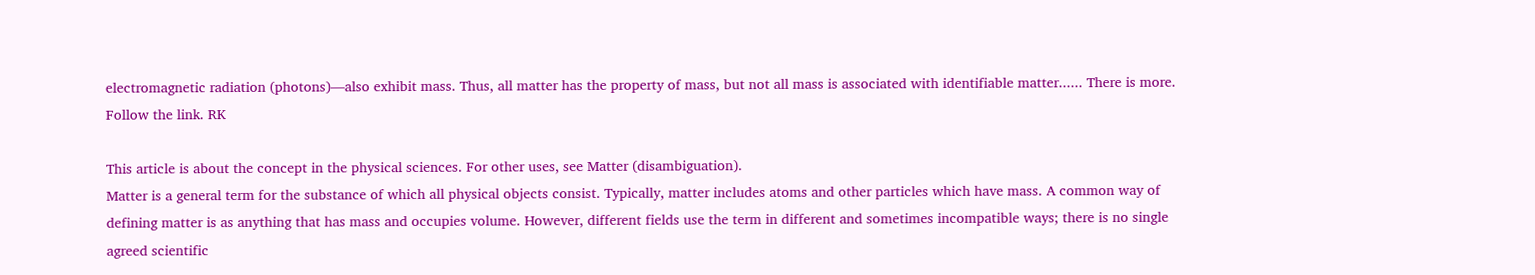electromagnetic radiation (photons)—also exhibit mass. Thus, all matter has the property of mass, but not all mass is associated with identifiable matter...... There is more.  Follow the link. RK

This article is about the concept in the physical sciences. For other uses, see Matter (disambiguation).
Matter is a general term for the substance of which all physical objects consist. Typically, matter includes atoms and other particles which have mass. A common way of defining matter is as anything that has mass and occupies volume. However, different fields use the term in different and sometimes incompatible ways; there is no single agreed scientific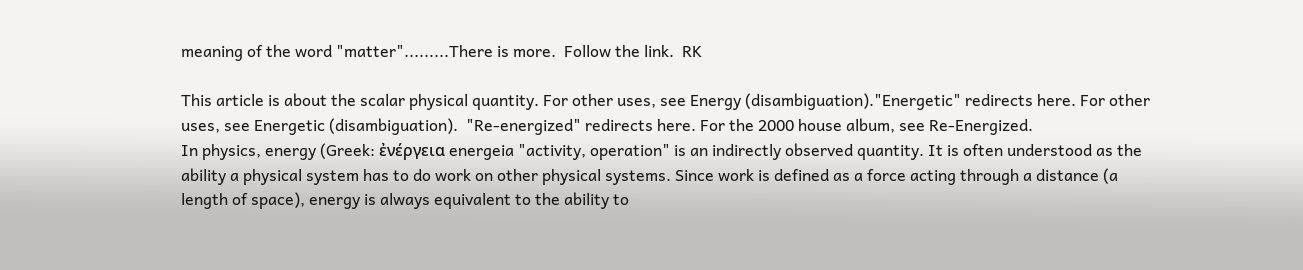meaning of the word "matter".........There is more.  Follow the link.  RK

This article is about the scalar physical quantity. For other uses, see Energy (disambiguation)."Energetic" redirects here. For other uses, see Energetic (disambiguation).  "Re-energized" redirects here. For the 2000 house album, see Re-Energized.
In physics, energy (Greek: ἐνέργεια energeia "activity, operation" is an indirectly observed quantity. It is often understood as the ability a physical system has to do work on other physical systems. Since work is defined as a force acting through a distance (a length of space), energy is always equivalent to the ability to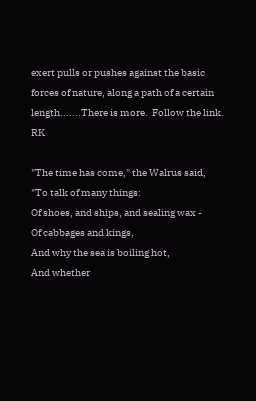exert pulls or pushes against the basic forces of nature, along a path of a certain length.......There is more.  Follow the link.   RK

"The time has come," the Walrus said,
"To talk of many things:
Of shoes, and ships, and sealing wax -
Of cabbages and kings,
And why the sea is boiling hot,
And whether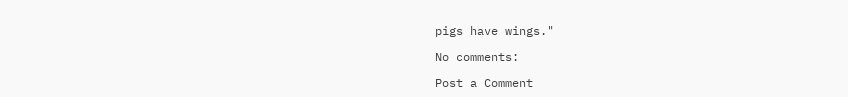pigs have wings."

No comments:

Post a Comment